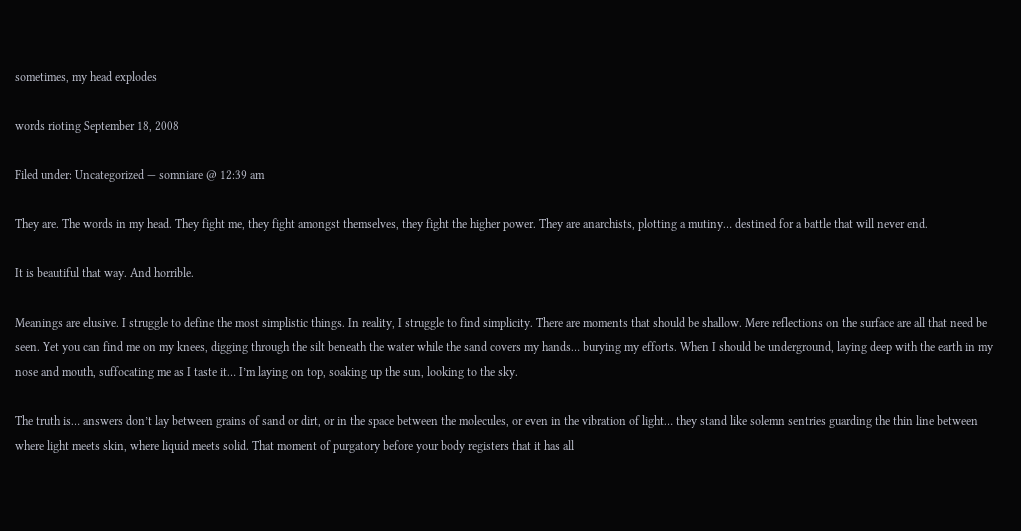sometimes, my head explodes

words rioting September 18, 2008

Filed under: Uncategorized — somniare @ 12:39 am

They are. The words in my head. They fight me, they fight amongst themselves, they fight the higher power. They are anarchists, plotting a mutiny… destined for a battle that will never end.

It is beautiful that way. And horrible.

Meanings are elusive. I struggle to define the most simplistic things. In reality, I struggle to find simplicity. There are moments that should be shallow. Mere reflections on the surface are all that need be seen. Yet you can find me on my knees, digging through the silt beneath the water while the sand covers my hands… burying my efforts. When I should be underground, laying deep with the earth in my nose and mouth, suffocating me as I taste it… I’m laying on top, soaking up the sun, looking to the sky.

The truth is… answers don’t lay between grains of sand or dirt, or in the space between the molecules, or even in the vibration of light… they stand like solemn sentries guarding the thin line between where light meets skin, where liquid meets solid. That moment of purgatory before your body registers that it has all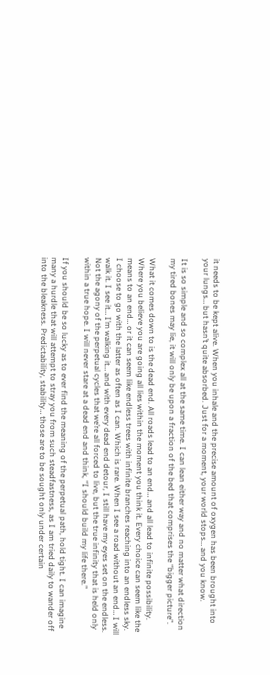it needs to be kept alive. When you inhale and the precise amount of oxygen has been brought into your lungs… but hasn’t quite absorbed. Just for a moment, your world stops… and you know.

It is so simple and so complex all at the same time. I can lean either way and no matter what direction my tired bones may lie, it will only be upon a fraction of the bed that comprises the “bigger picture”.

What it comes down to is the dead end. All roads lead to an end… and all lead to infinite possibility. Where you believe you are going all lies within the moment you think it. Every choice can seem like the means to an end… or it can seem like endless trees with infinite branches reaching into an endless sky. I choose to go with the latter as often as I can. Which is rare. When I see a road without an end… I will walk it. I see it… I’m walking it… and with every dead end detour, I still have my eyes set on the endless. Not the agony of the perpetual cycles that we’re all forced to live, but the true infinity that is held only within a true hope. I will never stare at a dead end and think, “I should build my life there.”

If you should be so lucky as to ever find the meaning of the perpetual path, hold tight. I can imagine many a hurdle that will attempt to stray you from such steadfastness, as I am tried daily to wander off into the bleakness. Predictability, stability… those are to be sought only under certain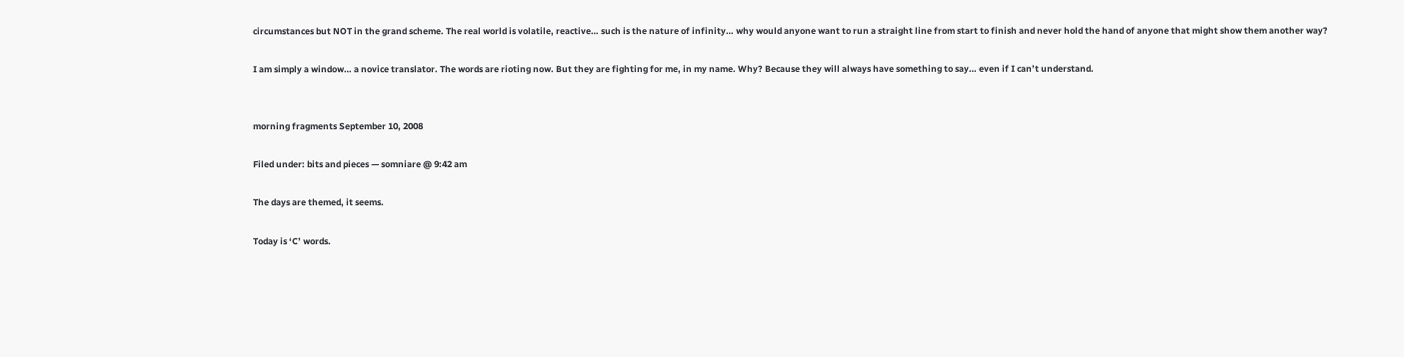circumstances but NOT in the grand scheme. The real world is volatile, reactive… such is the nature of infinity… why would anyone want to run a straight line from start to finish and never hold the hand of anyone that might show them another way?

I am simply a window… a novice translator. The words are rioting now. But they are fighting for me, in my name. Why? Because they will always have something to say… even if I can’t understand.


morning fragments September 10, 2008

Filed under: bits and pieces — somniare @ 9:42 am

The days are themed, it seems.

Today is ‘C’ words.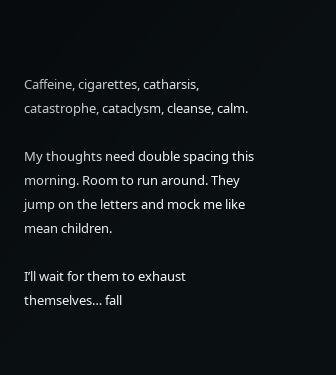Caffeine, cigarettes, catharsis, catastrophe, cataclysm, cleanse, calm.

My thoughts need double spacing this morning. Room to run around. They jump on the letters and mock me like mean children.

I’ll wait for them to exhaust themselves… fall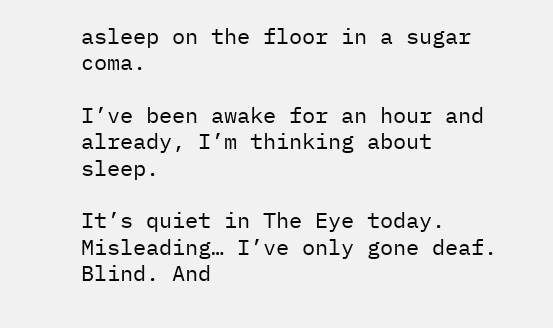asleep on the floor in a sugar coma.

I’ve been awake for an hour and already, I’m thinking about sleep.

It’s quiet in The Eye today. Misleading… I’ve only gone deaf. Blind. And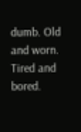dumb. Old and worn. Tired and bored.